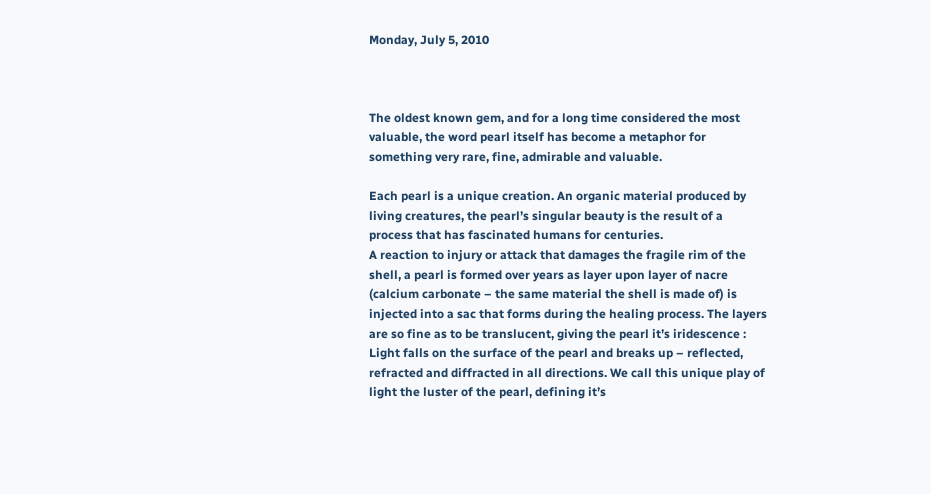Monday, July 5, 2010



The oldest known gem, and for a long time considered the most valuable, the word pearl itself has become a metaphor for something very rare, fine, admirable and valuable.

Each pearl is a unique creation. An organic material produced by living creatures, the pearl’s singular beauty is the result of a process that has fascinated humans for centuries.
A reaction to injury or attack that damages the fragile rim of the shell, a pearl is formed over years as layer upon layer of nacre (calcium carbonate – the same material the shell is made of) is injected into a sac that forms during the healing process. The layers are so fine as to be translucent, giving the pearl it’s iridescence : Light falls on the surface of the pearl and breaks up – reflected, refracted and diffracted in all directions. We call this unique play of light the luster of the pearl, defining it’s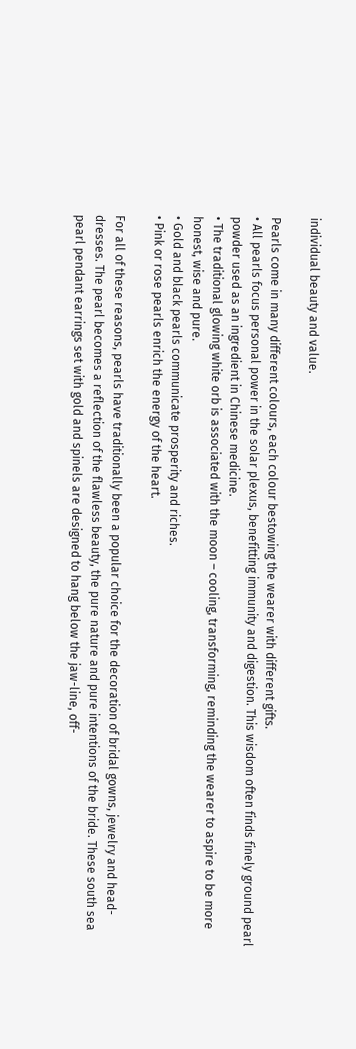individual beauty and value.

Pearls come in many different colours, each colour bestowing the wearer with different gifts.
• All pearls focus personal power in the solar plexus, benefitting immunity and digestion. This wisdom often finds finely ground pearl powder used as an ingredient in Chinese medicine.
• The traditional glowing white orb is associated with the moon – cooling, transforming, reminding the wearer to aspire to be more honest, wise and pure.
• Gold and black pearls communicate prosperity and riches.
• Pink or rose pearls enrich the energy of the heart.

For all of these reasons, pearls have traditionally been a popular choice for the decoration of bridal gowns, jewelry and head-dresses. The pearl becomes a reflection of the flawless beauty, the pure nature and pure intentions of the bride. These south sea pearl pendant earrings set with gold and spinels are designed to hang below the jaw-line, off-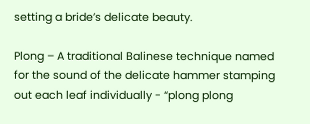setting a bride’s delicate beauty.

Plong – A traditional Balinese technique named for the sound of the delicate hammer stamping out each leaf individually - “plong plong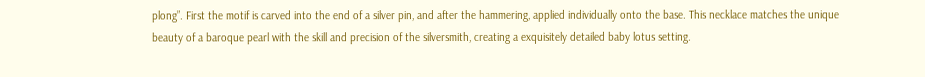plong”. First the motif is carved into the end of a silver pin, and after the hammering, applied individually onto the base. This necklace matches the unique beauty of a baroque pearl with the skill and precision of the silversmith, creating a exquisitely detailed baby lotus setting.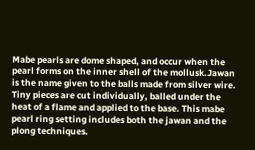Mabe pearls are dome shaped, and occur when the pearl forms on the inner shell of the mollusk.Jawan is the name given to the balls made from silver wire. Tiny pieces are cut individually, balled under the heat of a flame and applied to the base. This mabe pearl ring setting includes both the jawan and the plong techniques.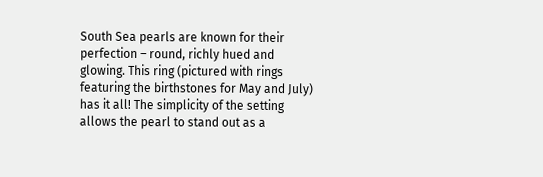South Sea pearls are known for their perfection – round, richly hued and glowing. This ring (pictured with rings featuring the birthstones for May and July) has it all! The simplicity of the setting allows the pearl to stand out as a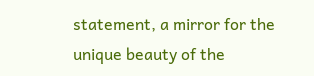statement, a mirror for the unique beauty of the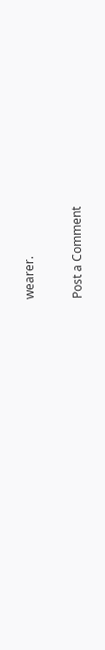wearer.

Post a Comment